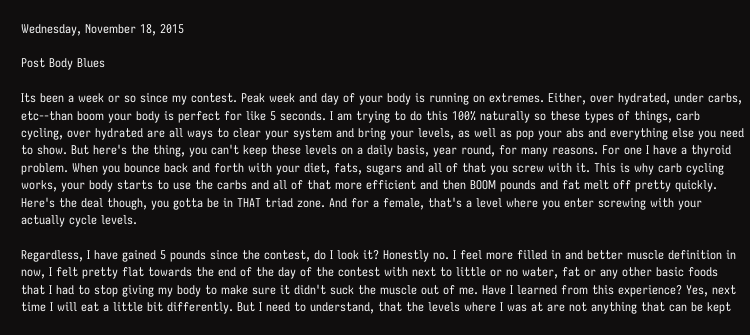Wednesday, November 18, 2015

Post Body Blues

Its been a week or so since my contest. Peak week and day of your body is running on extremes. Either, over hydrated, under carbs, etc--than boom your body is perfect for like 5 seconds. I am trying to do this 100% naturally so these types of things, carb cycling, over hydrated are all ways to clear your system and bring your levels, as well as pop your abs and everything else you need to show. But here's the thing, you can't keep these levels on a daily basis, year round, for many reasons. For one I have a thyroid problem. When you bounce back and forth with your diet, fats, sugars and all of that you screw with it. This is why carb cycling works, your body starts to use the carbs and all of that more efficient and then BOOM pounds and fat melt off pretty quickly. Here's the deal though, you gotta be in THAT triad zone. And for a female, that's a level where you enter screwing with your actually cycle levels.

Regardless, I have gained 5 pounds since the contest, do I look it? Honestly no. I feel more filled in and better muscle definition in now, I felt pretty flat towards the end of the day of the contest with next to little or no water, fat or any other basic foods that I had to stop giving my body to make sure it didn't suck the muscle out of me. Have I learned from this experience? Yes, next time I will eat a little bit differently. But I need to understand, that the levels where I was at are not anything that can be kept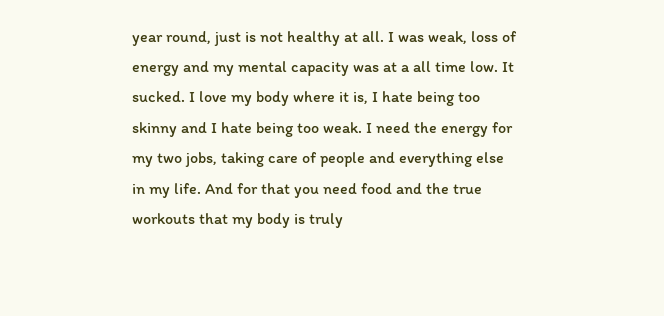year round, just is not healthy at all. I was weak, loss of energy and my mental capacity was at a all time low. It sucked. I love my body where it is, I hate being too skinny and I hate being too weak. I need the energy for my two jobs, taking care of people and everything else in my life. And for that you need food and the true workouts that my body is truly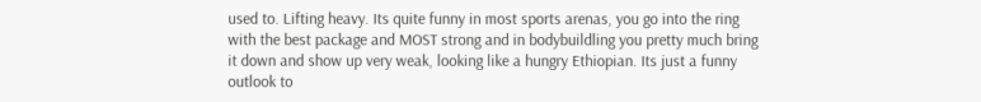used to. Lifting heavy. Its quite funny in most sports arenas, you go into the ring with the best package and MOST strong and in bodybuildling you pretty much bring it down and show up very weak, looking like a hungry Ethiopian. Its just a funny outlook to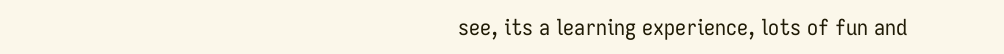see, its a learning experience, lots of fun and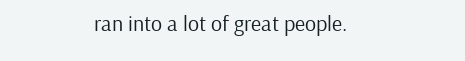ran into a lot of great people.